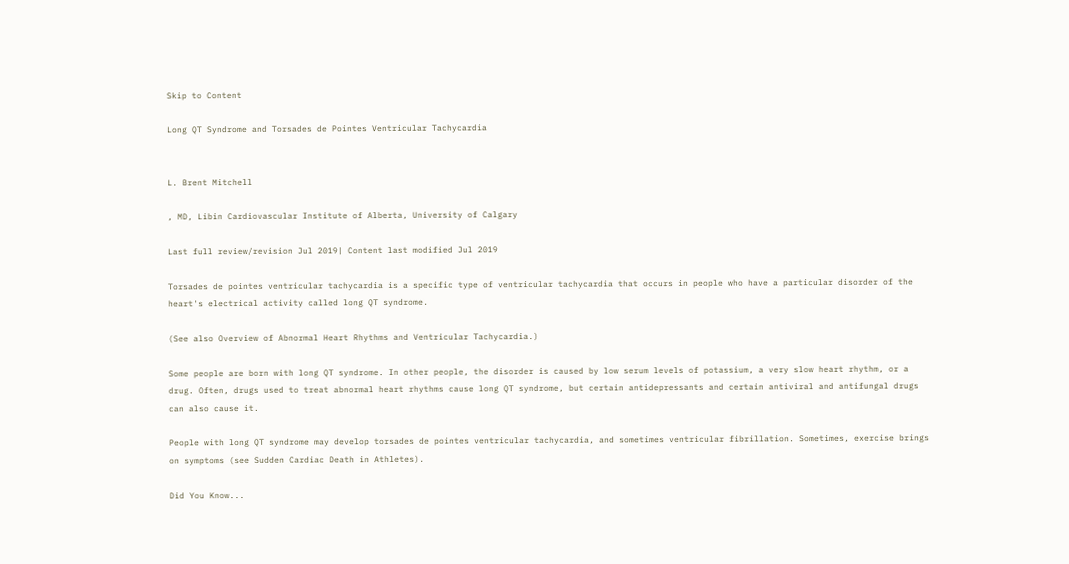Skip to Content

Long QT Syndrome and Torsades de Pointes Ventricular Tachycardia


L. Brent Mitchell

, MD, Libin Cardiovascular Institute of Alberta, University of Calgary

Last full review/revision Jul 2019| Content last modified Jul 2019

Torsades de pointes ventricular tachycardia is a specific type of ventricular tachycardia that occurs in people who have a particular disorder of the heart's electrical activity called long QT syndrome.

(See also Overview of Abnormal Heart Rhythms and Ventricular Tachycardia.)

Some people are born with long QT syndrome. In other people, the disorder is caused by low serum levels of potassium, a very slow heart rhythm, or a drug. Often, drugs used to treat abnormal heart rhythms cause long QT syndrome, but certain antidepressants and certain antiviral and antifungal drugs can also cause it.

People with long QT syndrome may develop torsades de pointes ventricular tachycardia, and sometimes ventricular fibrillation. Sometimes, exercise brings on symptoms (see Sudden Cardiac Death in Athletes).

Did You Know...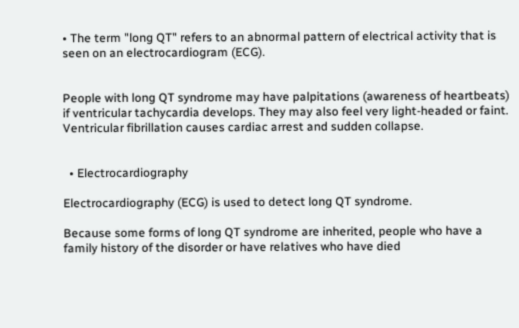• The term "long QT" refers to an abnormal pattern of electrical activity that is seen on an electrocardiogram (ECG).


People with long QT syndrome may have palpitations (awareness of heartbeats) if ventricular tachycardia develops. They may also feel very light-headed or faint. Ventricular fibrillation causes cardiac arrest and sudden collapse.


  • Electrocardiography

Electrocardiography (ECG) is used to detect long QT syndrome.

Because some forms of long QT syndrome are inherited, people who have a family history of the disorder or have relatives who have died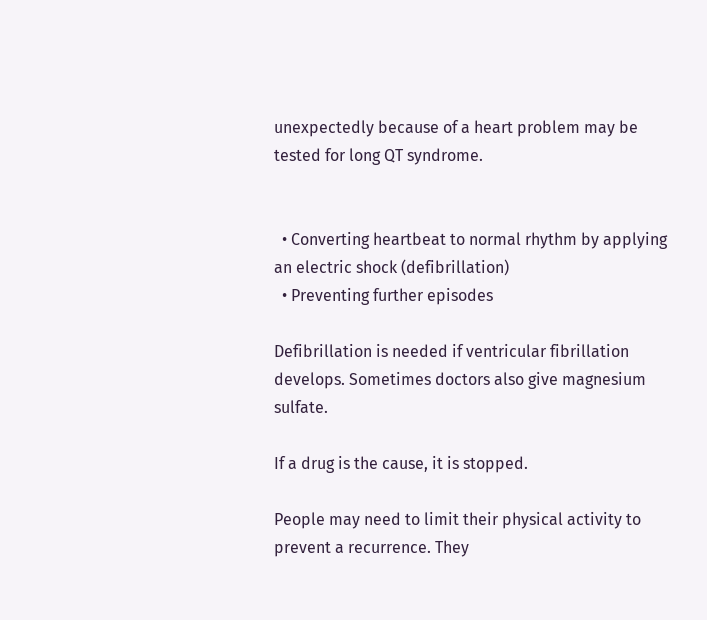unexpectedly because of a heart problem may be tested for long QT syndrome.


  • Converting heartbeat to normal rhythm by applying an electric shock (defibrillation)
  • Preventing further episodes

Defibrillation is needed if ventricular fibrillation develops. Sometimes doctors also give magnesium sulfate.

If a drug is the cause, it is stopped.

People may need to limit their physical activity to prevent a recurrence. They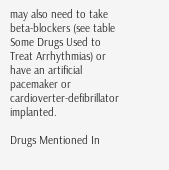may also need to take beta-blockers (see table Some Drugs Used to Treat Arrhythmias) or have an artificial pacemaker or cardioverter-defibrillator implanted.

Drugs Mentioned In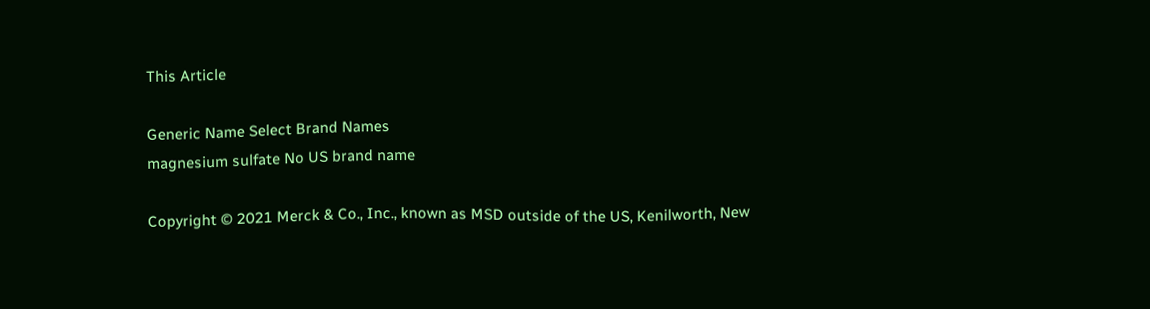This Article

Generic Name Select Brand Names
magnesium sulfate No US brand name

Copyright © 2021 Merck & Co., Inc., known as MSD outside of the US, Kenilworth, New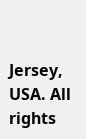Jersey, USA. All rights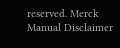reserved. Merck Manual Disclaimer